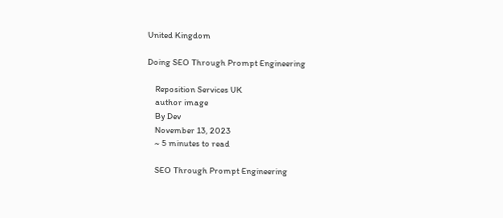United Kingdom

Doing SEO Through Prompt Engineering

    Reposition Services UK
    author image
    By Dev
    November 13, 2023
    ~ 5 minutes to read

    SEO Through Prompt Engineering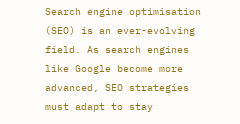Search engine optimisation (SEO) is an ever-evolving field. As search engines like Google become more advanced, SEO strategies must adapt to stay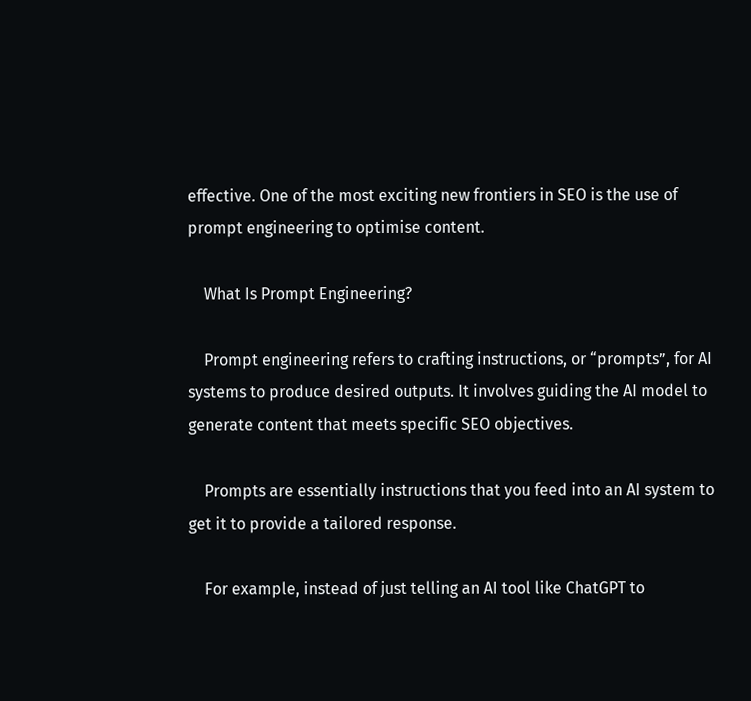effective. One of the most exciting new frontiers in SEO is the use of prompt engineering to optimise content.

    What Is Prompt Engineering?

    Prompt engineering refers to crafting instructions, or “prompts”, for AI systems to produce desired outputs. It involves guiding the AI model to generate content that meets specific SEO objectives.

    Prompts are essentially instructions that you feed into an AI system to get it to provide a tailored response.

    For example, instead of just telling an AI tool like ChatGPT to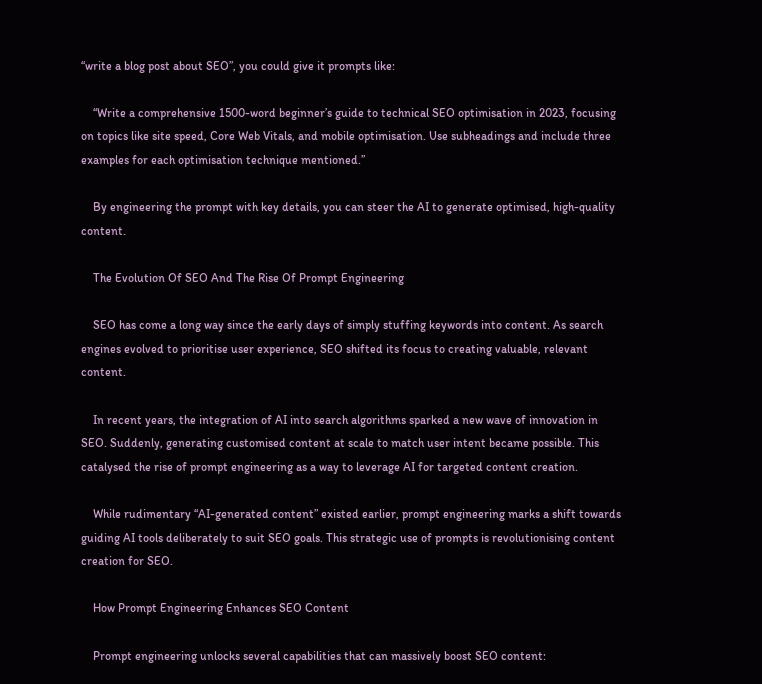“write a blog post about SEO”, you could give it prompts like:

    “Write a comprehensive 1500-word beginner’s guide to technical SEO optimisation in 2023, focusing on topics like site speed, Core Web Vitals, and mobile optimisation. Use subheadings and include three examples for each optimisation technique mentioned.”

    By engineering the prompt with key details, you can steer the AI to generate optimised, high-quality content.

    The Evolution Of SEO And The Rise Of Prompt Engineering

    SEO has come a long way since the early days of simply stuffing keywords into content. As search engines evolved to prioritise user experience, SEO shifted its focus to creating valuable, relevant content.

    In recent years, the integration of AI into search algorithms sparked a new wave of innovation in SEO. Suddenly, generating customised content at scale to match user intent became possible. This catalysed the rise of prompt engineering as a way to leverage AI for targeted content creation.

    While rudimentary “AI-generated content” existed earlier, prompt engineering marks a shift towards guiding AI tools deliberately to suit SEO goals. This strategic use of prompts is revolutionising content creation for SEO.

    How Prompt Engineering Enhances SEO Content

    Prompt engineering unlocks several capabilities that can massively boost SEO content: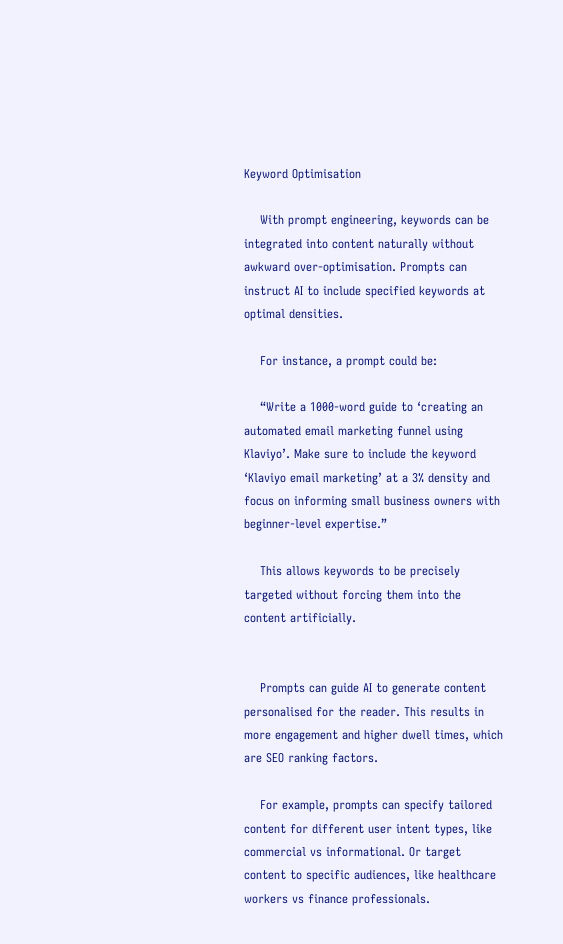Keyword Optimisation

    With prompt engineering, keywords can be integrated into content naturally without awkward over-optimisation. Prompts can instruct AI to include specified keywords at optimal densities.

    For instance, a prompt could be:

    “Write a 1000-word guide to ‘creating an automated email marketing funnel using Klaviyo’. Make sure to include the keyword ‘Klaviyo email marketing’ at a 3% density and focus on informing small business owners with beginner-level expertise.”

    This allows keywords to be precisely targeted without forcing them into the content artificially.


    Prompts can guide AI to generate content personalised for the reader. This results in more engagement and higher dwell times, which are SEO ranking factors.

    For example, prompts can specify tailored content for different user intent types, like commercial vs informational. Or target content to specific audiences, like healthcare workers vs finance professionals.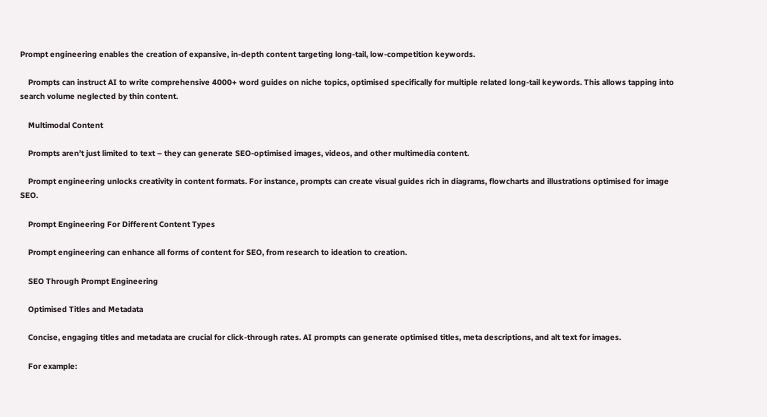Prompt engineering enables the creation of expansive, in-depth content targeting long-tail, low-competition keywords.

    Prompts can instruct AI to write comprehensive 4000+ word guides on niche topics, optimised specifically for multiple related long-tail keywords. This allows tapping into search volume neglected by thin content.

    Multimodal Content

    Prompts aren’t just limited to text – they can generate SEO-optimised images, videos, and other multimedia content.

    Prompt engineering unlocks creativity in content formats. For instance, prompts can create visual guides rich in diagrams, flowcharts and illustrations optimised for image SEO.

    Prompt Engineering For Different Content Types

    Prompt engineering can enhance all forms of content for SEO, from research to ideation to creation.

    SEO Through Prompt Engineering

    Optimised Titles and Metadata

    Concise, engaging titles and metadata are crucial for click-through rates. AI prompts can generate optimised titles, meta descriptions, and alt text for images.

    For example: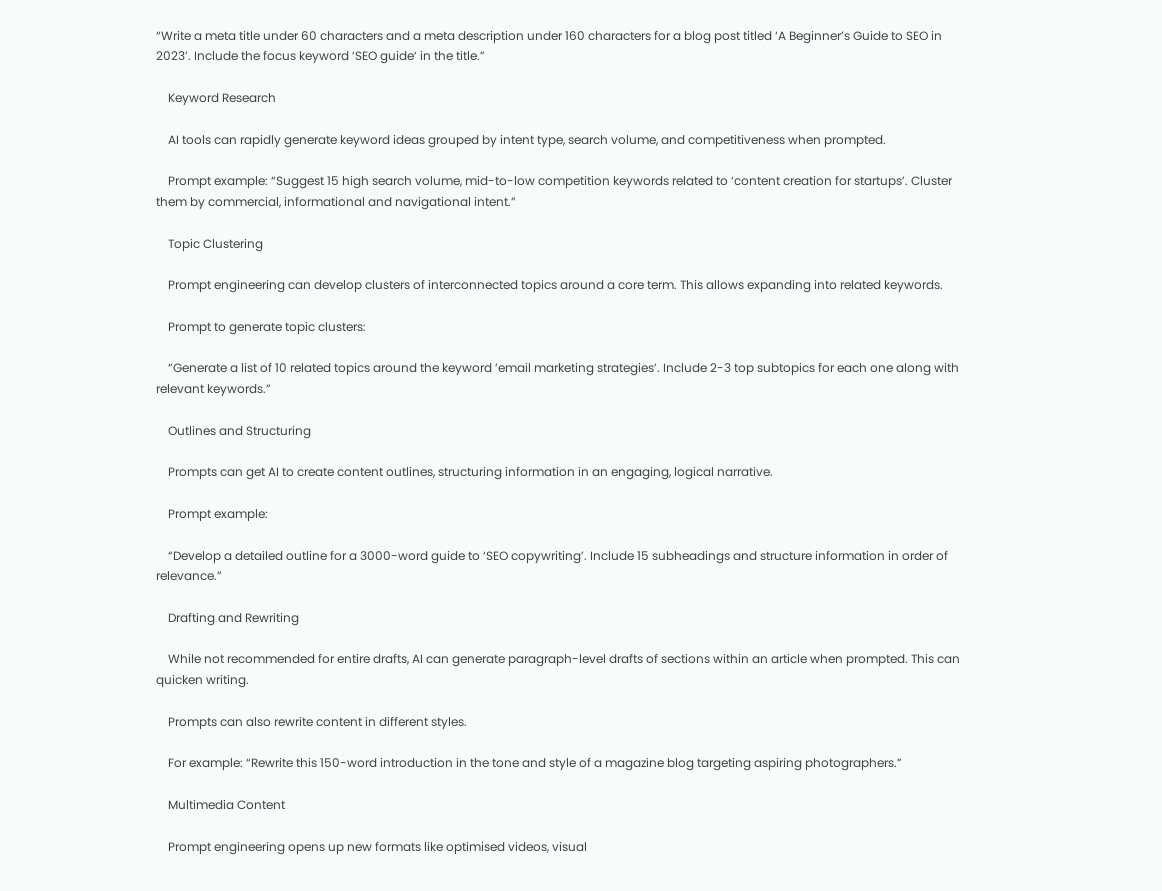“Write a meta title under 60 characters and a meta description under 160 characters for a blog post titled ‘A Beginner’s Guide to SEO in 2023’. Include the focus keyword ‘SEO guide‘ in the title.”

    Keyword Research

    AI tools can rapidly generate keyword ideas grouped by intent type, search volume, and competitiveness when prompted.

    Prompt example: “Suggest 15 high search volume, mid-to-low competition keywords related to ‘content creation for startups’. Cluster them by commercial, informational and navigational intent.”

    Topic Clustering

    Prompt engineering can develop clusters of interconnected topics around a core term. This allows expanding into related keywords.

    Prompt to generate topic clusters:

    “Generate a list of 10 related topics around the keyword ’email marketing strategies’. Include 2-3 top subtopics for each one along with relevant keywords.”

    Outlines and Structuring

    Prompts can get AI to create content outlines, structuring information in an engaging, logical narrative.

    Prompt example:

    “Develop a detailed outline for a 3000-word guide to ‘SEO copywriting’. Include 15 subheadings and structure information in order of relevance.”

    Drafting and Rewriting

    While not recommended for entire drafts, AI can generate paragraph-level drafts of sections within an article when prompted. This can quicken writing.

    Prompts can also rewrite content in different styles.

    For example: “Rewrite this 150-word introduction in the tone and style of a magazine blog targeting aspiring photographers.”

    Multimedia Content

    Prompt engineering opens up new formats like optimised videos, visual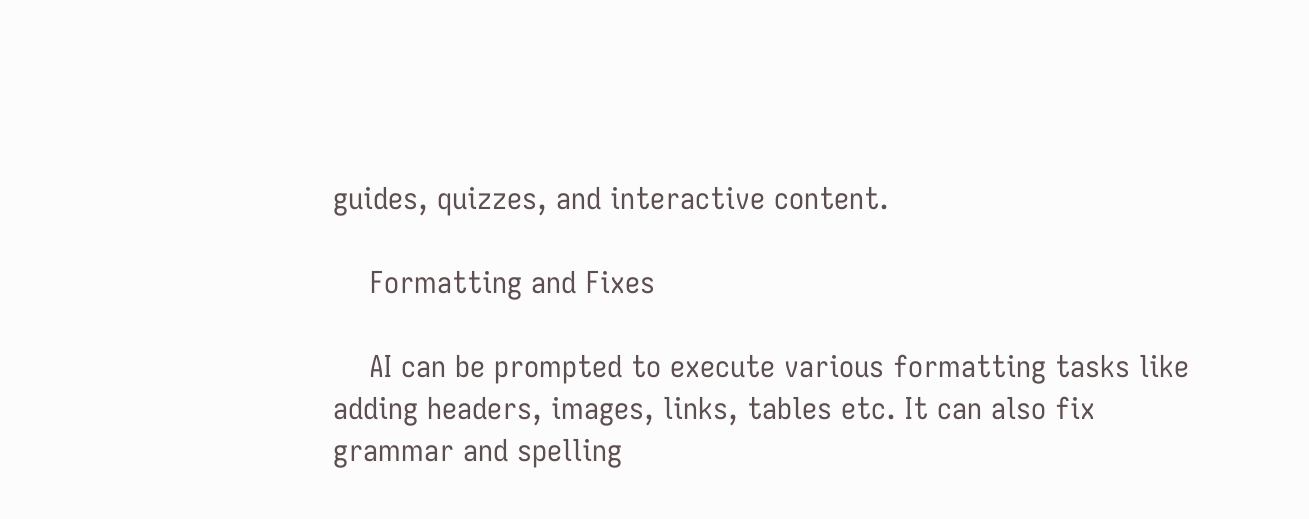guides, quizzes, and interactive content.

    Formatting and Fixes

    AI can be prompted to execute various formatting tasks like adding headers, images, links, tables etc. It can also fix grammar and spelling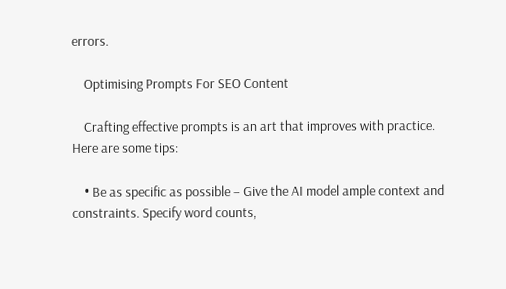errors.

    Optimising Prompts For SEO Content

    Crafting effective prompts is an art that improves with practice. Here are some tips:

    • Be as specific as possible – Give the AI model ample context and constraints. Specify word counts,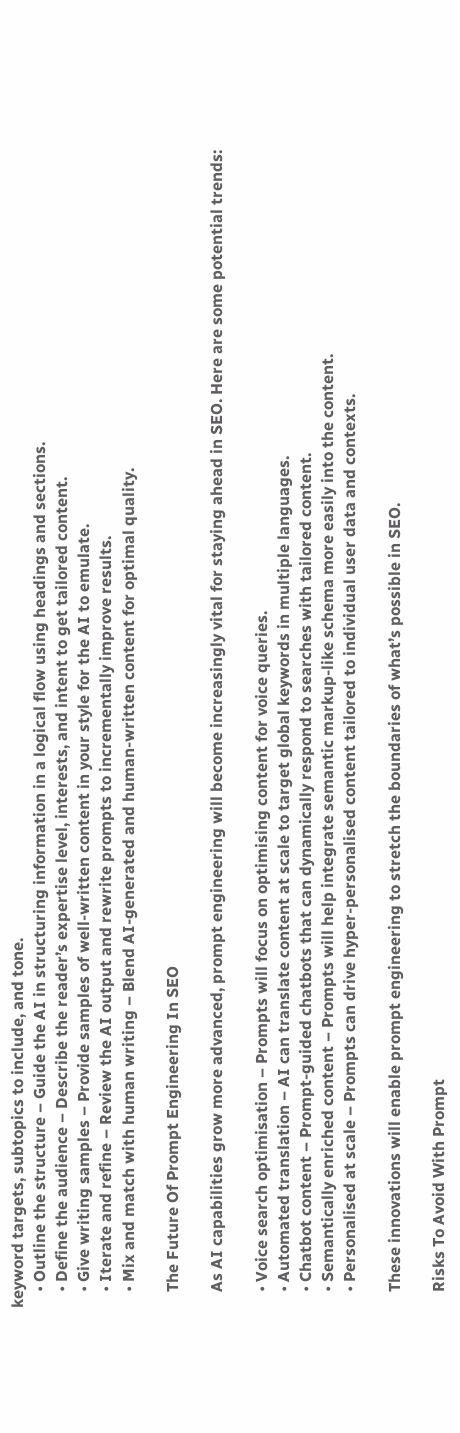keyword targets, subtopics to include, and tone.
    • Outline the structure – Guide the AI in structuring information in a logical flow using headings and sections.
    • Define the audience – Describe the reader’s expertise level, interests, and intent to get tailored content.
    • Give writing samples – Provide samples of well-written content in your style for the AI to emulate.
    • Iterate and refine – Review the AI output and rewrite prompts to incrementally improve results.
    • Mix and match with human writing – Blend AI-generated and human-written content for optimal quality.

    The Future Of Prompt Engineering In SEO

    As AI capabilities grow more advanced, prompt engineering will become increasingly vital for staying ahead in SEO. Here are some potential trends:

    • Voice search optimisation – Prompts will focus on optimising content for voice queries.
    • Automated translation – AI can translate content at scale to target global keywords in multiple languages.
    • Chatbot content – Prompt-guided chatbots that can dynamically respond to searches with tailored content.
    • Semantically enriched content – Prompts will help integrate semantic markup-like schema more easily into the content.
    • Personalised at scale – Prompts can drive hyper-personalised content tailored to individual user data and contexts.

    These innovations will enable prompt engineering to stretch the boundaries of what’s possible in SEO.

    Risks To Avoid With Prompt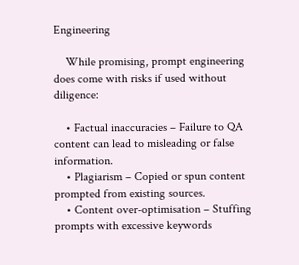Engineering

    While promising, prompt engineering does come with risks if used without diligence:

    • Factual inaccuracies – Failure to QA content can lead to misleading or false information.
    • Plagiarism – Copied or spun content prompted from existing sources.
    • Content over-optimisation – Stuffing prompts with excessive keywords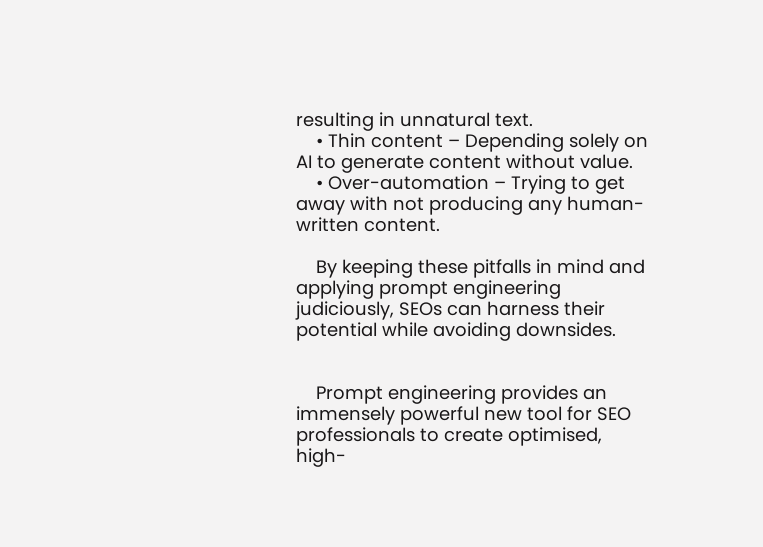resulting in unnatural text.
    • Thin content – Depending solely on AI to generate content without value.
    • Over-automation – Trying to get away with not producing any human-written content.

    By keeping these pitfalls in mind and applying prompt engineering judiciously, SEOs can harness their potential while avoiding downsides.


    Prompt engineering provides an immensely powerful new tool for SEO professionals to create optimised, high-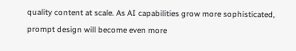quality content at scale. As AI capabilities grow more sophisticated, prompt design will become even more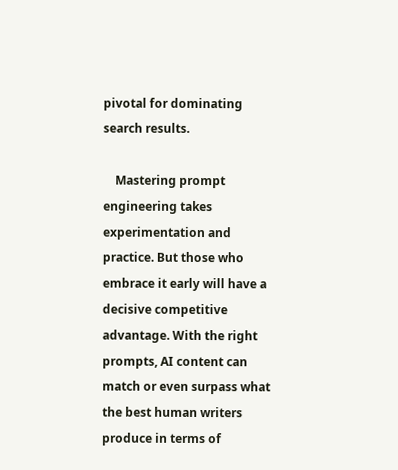pivotal for dominating search results.

    Mastering prompt engineering takes experimentation and practice. But those who embrace it early will have a decisive competitive advantage. With the right prompts, AI content can match or even surpass what the best human writers produce in terms of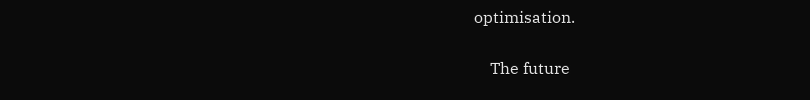optimisation.

    The future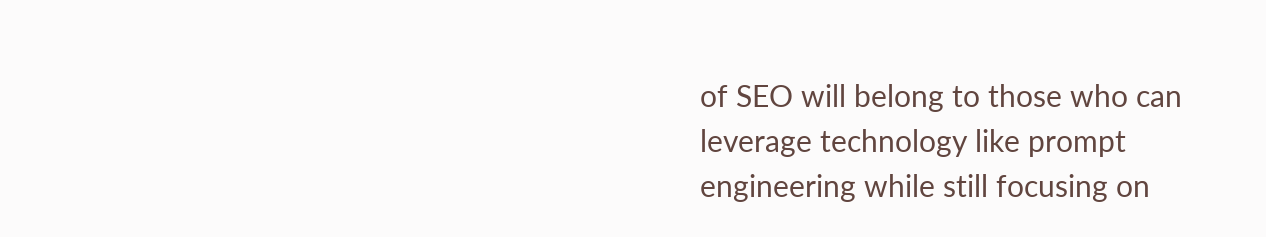of SEO will belong to those who can leverage technology like prompt engineering while still focusing on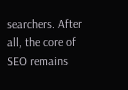searchers. After all, the core of SEO remains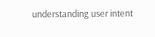understanding user intent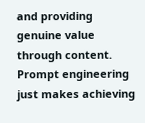and providing genuine value through content. Prompt engineering just makes achieving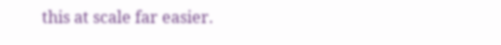this at scale far easier.